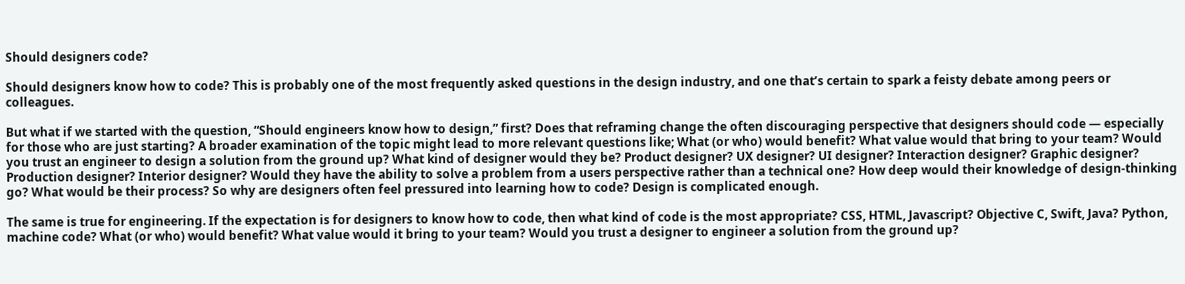Should designers code?

Should designers know how to code? This is probably one of the most frequently asked questions in the design industry, and one that’s certain to spark a feisty debate among peers or colleagues.

But what if we started with the question, “Should engineers know how to design,” first? Does that reframing change the often discouraging perspective that designers should code — especially for those who are just starting? A broader examination of the topic might lead to more relevant questions like; What (or who) would benefit? What value would that bring to your team? Would you trust an engineer to design a solution from the ground up? What kind of designer would they be? Product designer? UX designer? UI designer? Interaction designer? Graphic designer? Production designer? Interior designer? Would they have the ability to solve a problem from a users perspective rather than a technical one? How deep would their knowledge of design-thinking go? What would be their process? So why are designers often feel pressured into learning how to code? Design is complicated enough.

The same is true for engineering. If the expectation is for designers to know how to code, then what kind of code is the most appropriate? CSS, HTML, Javascript? Objective C, Swift, Java? Python, machine code? What (or who) would benefit? What value would it bring to your team? Would you trust a designer to engineer a solution from the ground up?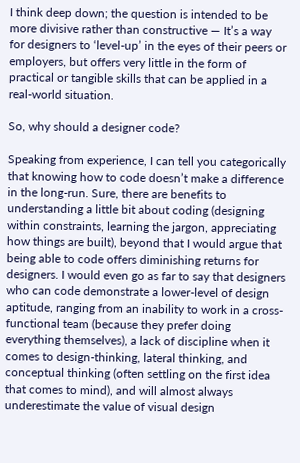I think deep down; the question is intended to be more divisive rather than constructive — It’s a way for designers to ‘level-up’ in the eyes of their peers or employers, but offers very little in the form of practical or tangible skills that can be applied in a real-world situation.

So, why should a designer code?

Speaking from experience, I can tell you categorically that knowing how to code doesn’t make a difference in the long-run. Sure, there are benefits to understanding a little bit about coding (designing within constraints, learning the jargon, appreciating how things are built), beyond that I would argue that being able to code offers diminishing returns for designers. I would even go as far to say that designers who can code demonstrate a lower-level of design aptitude, ranging from an inability to work in a cross-functional team (because they prefer doing everything themselves), a lack of discipline when it comes to design-thinking, lateral thinking, and conceptual thinking (often settling on the first idea that comes to mind), and will almost always underestimate the value of visual design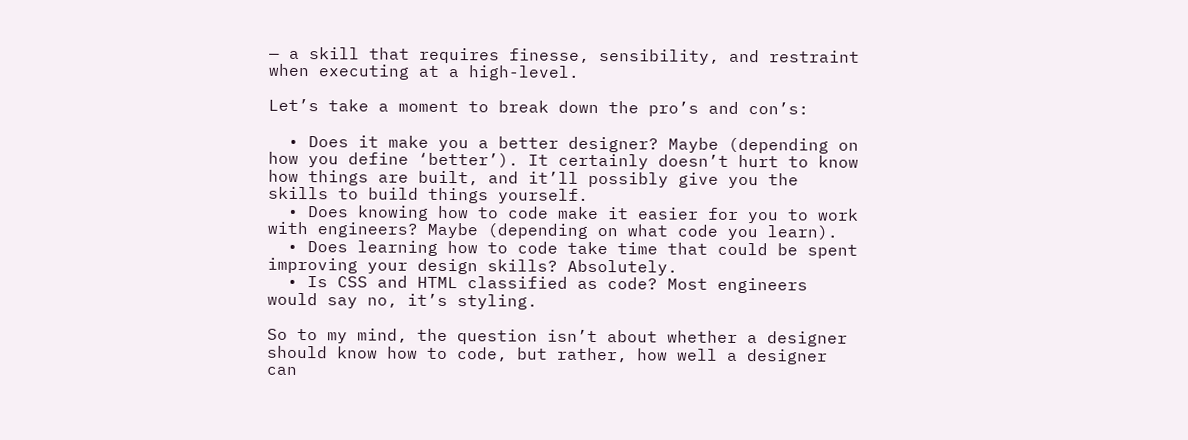— a skill that requires finesse, sensibility, and restraint when executing at a high-level.

Let’s take a moment to break down the pro’s and con’s:

  • Does it make you a better designer? Maybe (depending on how you define ‘better’). It certainly doesn’t hurt to know how things are built, and it’ll possibly give you the skills to build things yourself.
  • Does knowing how to code make it easier for you to work with engineers? Maybe (depending on what code you learn).
  • Does learning how to code take time that could be spent improving your design skills? Absolutely.
  • Is CSS and HTML classified as code? Most engineers would say no, it’s styling.

So to my mind, the question isn’t about whether a designer should know how to code, but rather, how well a designer can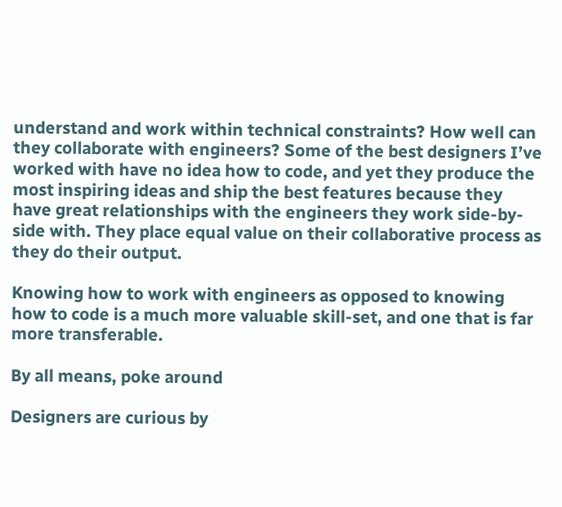understand and work within technical constraints? How well can they collaborate with engineers? Some of the best designers I’ve worked with have no idea how to code, and yet they produce the most inspiring ideas and ship the best features because they have great relationships with the engineers they work side-by-side with. They place equal value on their collaborative process as they do their output.

Knowing how to work with engineers as opposed to knowing how to code is a much more valuable skill-set, and one that is far more transferable.

By all means, poke around

Designers are curious by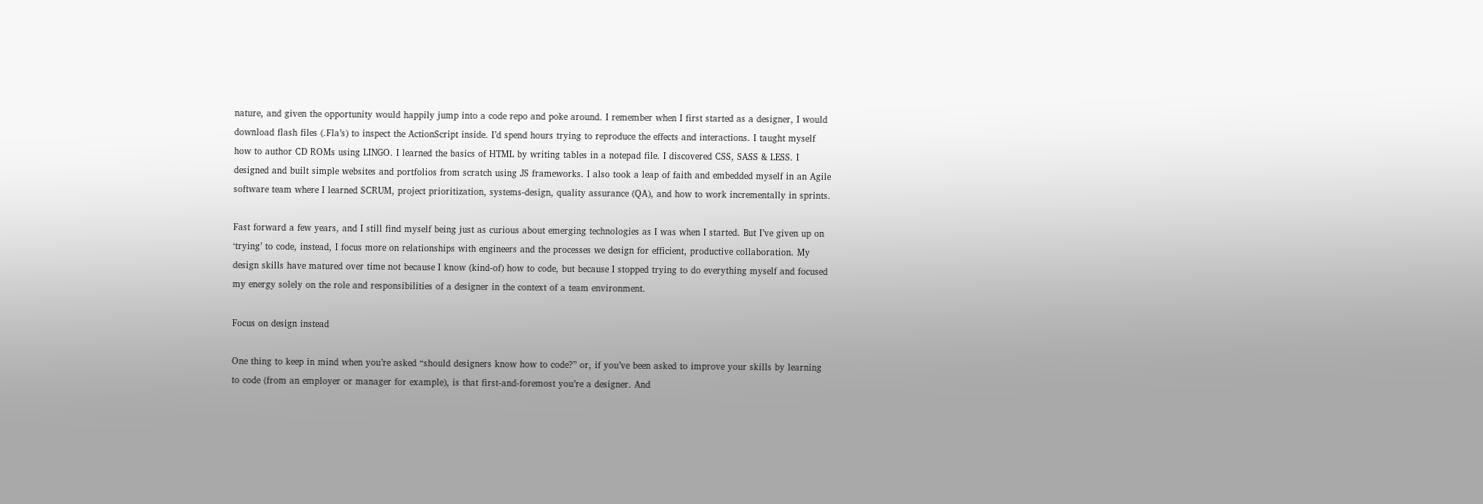nature, and given the opportunity would happily jump into a code repo and poke around. I remember when I first started as a designer, I would download flash files (.Fla’s) to inspect the ActionScript inside. I’d spend hours trying to reproduce the effects and interactions. I taught myself how to author CD ROMs using LINGO. I learned the basics of HTML by writing tables in a notepad file. I discovered CSS, SASS & LESS. I designed and built simple websites and portfolios from scratch using JS frameworks. I also took a leap of faith and embedded myself in an Agile software team where I learned SCRUM, project prioritization, systems-design, quality assurance (QA), and how to work incrementally in sprints.

Fast forward a few years, and I still find myself being just as curious about emerging technologies as I was when I started. But I’ve given up on ‘trying’ to code, instead, I focus more on relationships with engineers and the processes we design for efficient, productive collaboration. My design skills have matured over time not because I know (kind-of) how to code, but because I stopped trying to do everything myself and focused my energy solely on the role and responsibilities of a designer in the context of a team environment.

Focus on design instead

One thing to keep in mind when you’re asked “should designers know how to code?” or, if you’ve been asked to improve your skills by learning to code (from an employer or manager for example), is that first-and-foremost you’re a designer. And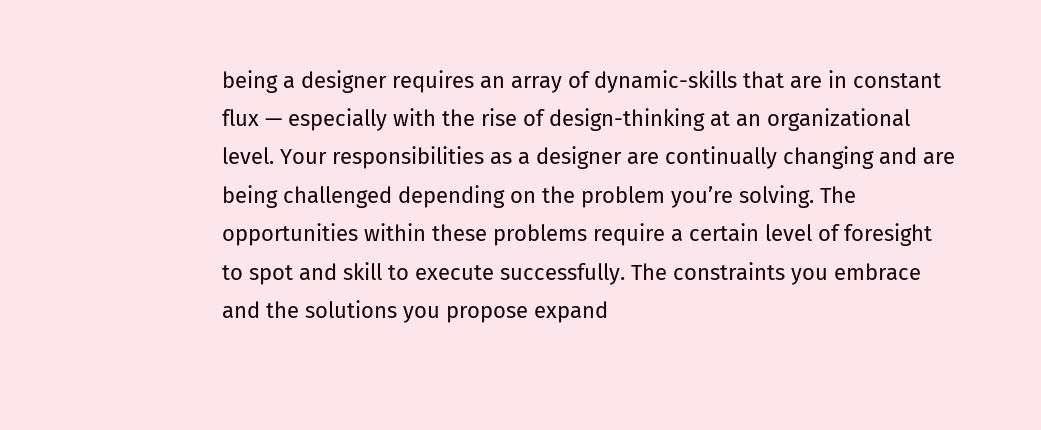being a designer requires an array of dynamic-skills that are in constant flux — especially with the rise of design-thinking at an organizational level. Your responsibilities as a designer are continually changing and are being challenged depending on the problem you’re solving. The opportunities within these problems require a certain level of foresight to spot and skill to execute successfully. The constraints you embrace and the solutions you propose expand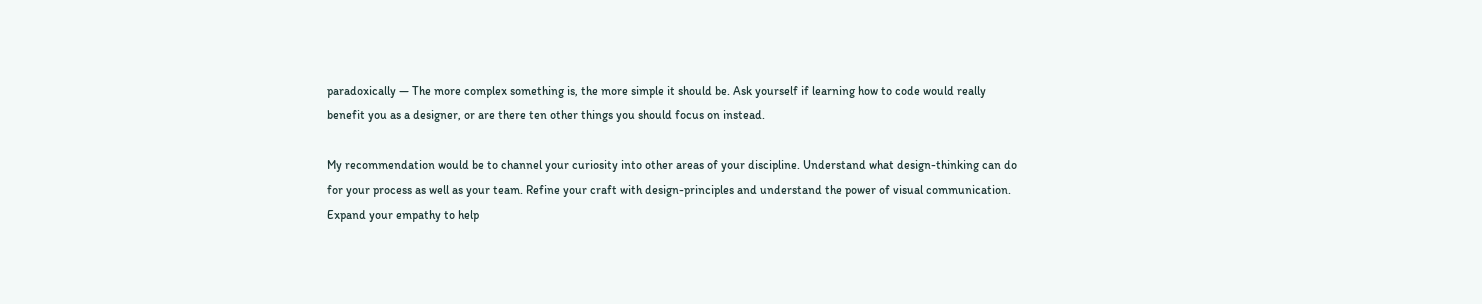paradoxically — The more complex something is, the more simple it should be. Ask yourself if learning how to code would really benefit you as a designer, or are there ten other things you should focus on instead.

My recommendation would be to channel your curiosity into other areas of your discipline. Understand what design-thinking can do for your process as well as your team. Refine your craft with design-principles and understand the power of visual communication. Expand your empathy to help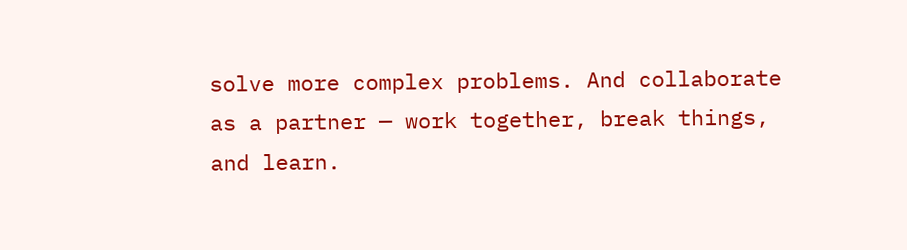solve more complex problems. And collaborate as a partner — work together, break things, and learn.